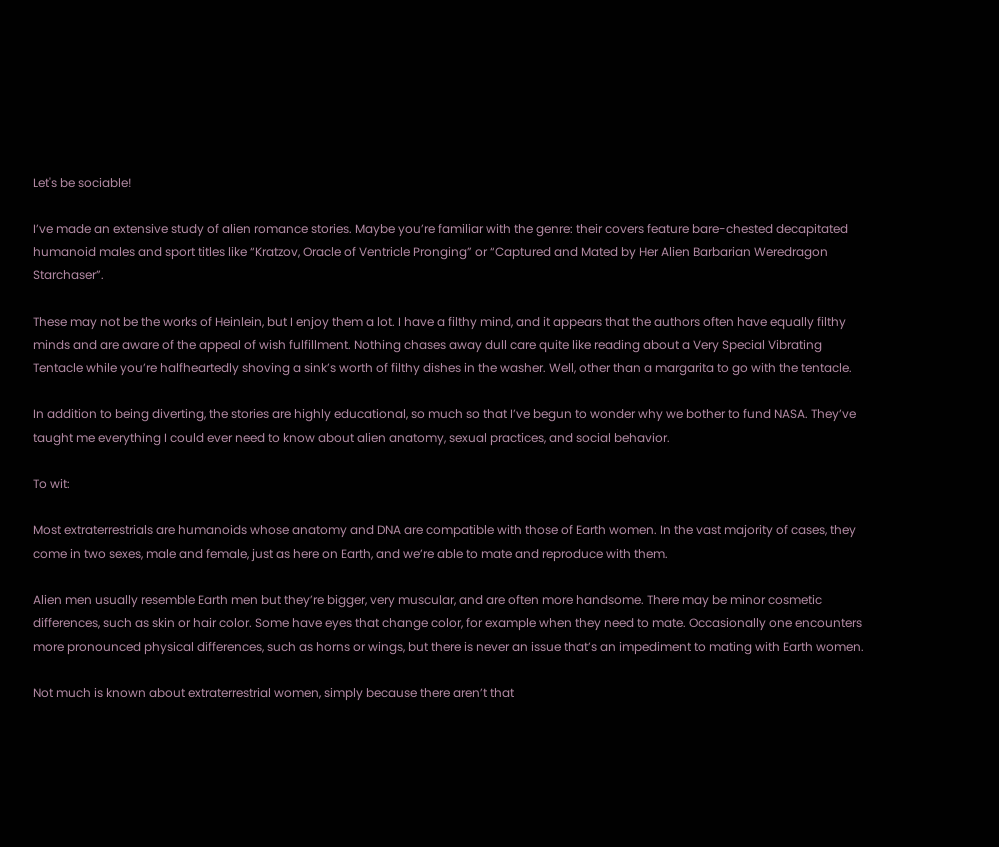Let's be sociable!

I’ve made an extensive study of alien romance stories. Maybe you’re familiar with the genre: their covers feature bare-chested decapitated humanoid males and sport titles like “Kratzov, Oracle of Ventricle Pronging” or “Captured and Mated by Her Alien Barbarian Weredragon Starchaser”.

These may not be the works of Heinlein, but I enjoy them a lot. I have a filthy mind, and it appears that the authors often have equally filthy minds and are aware of the appeal of wish fulfillment. Nothing chases away dull care quite like reading about a Very Special Vibrating Tentacle while you’re halfheartedly shoving a sink’s worth of filthy dishes in the washer. Well, other than a margarita to go with the tentacle.

In addition to being diverting, the stories are highly educational, so much so that I’ve begun to wonder why we bother to fund NASA. They’ve taught me everything I could ever need to know about alien anatomy, sexual practices, and social behavior.

To wit:

Most extraterrestrials are humanoids whose anatomy and DNA are compatible with those of Earth women. In the vast majority of cases, they come in two sexes, male and female, just as here on Earth, and we’re able to mate and reproduce with them.

Alien men usually resemble Earth men but they’re bigger, very muscular, and are often more handsome. There may be minor cosmetic differences, such as skin or hair color. Some have eyes that change color, for example when they need to mate. Occasionally one encounters more pronounced physical differences, such as horns or wings, but there is never an issue that’s an impediment to mating with Earth women.

Not much is known about extraterrestrial women, simply because there aren’t that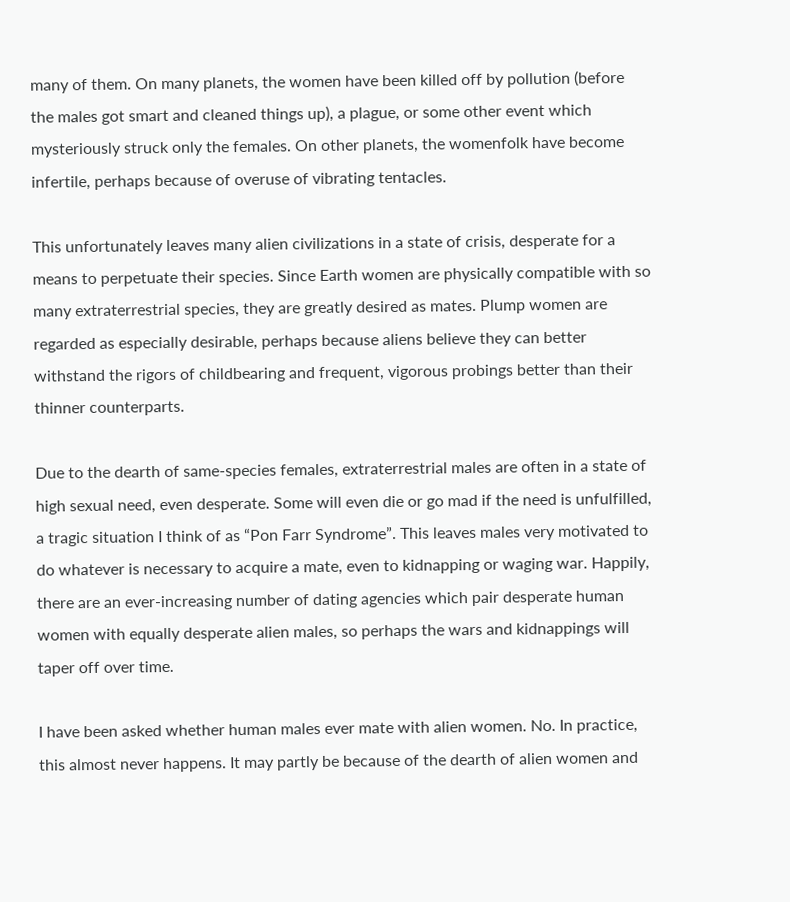many of them. On many planets, the women have been killed off by pollution (before the males got smart and cleaned things up), a plague, or some other event which mysteriously struck only the females. On other planets, the womenfolk have become infertile, perhaps because of overuse of vibrating tentacles.

This unfortunately leaves many alien civilizations in a state of crisis, desperate for a means to perpetuate their species. Since Earth women are physically compatible with so many extraterrestrial species, they are greatly desired as mates. Plump women are regarded as especially desirable, perhaps because aliens believe they can better withstand the rigors of childbearing and frequent, vigorous probings better than their thinner counterparts.

Due to the dearth of same-species females, extraterrestrial males are often in a state of high sexual need, even desperate. Some will even die or go mad if the need is unfulfilled, a tragic situation I think of as “Pon Farr Syndrome”. This leaves males very motivated to do whatever is necessary to acquire a mate, even to kidnapping or waging war. Happily, there are an ever-increasing number of dating agencies which pair desperate human women with equally desperate alien males, so perhaps the wars and kidnappings will taper off over time.

I have been asked whether human males ever mate with alien women. No. In practice, this almost never happens. It may partly be because of the dearth of alien women and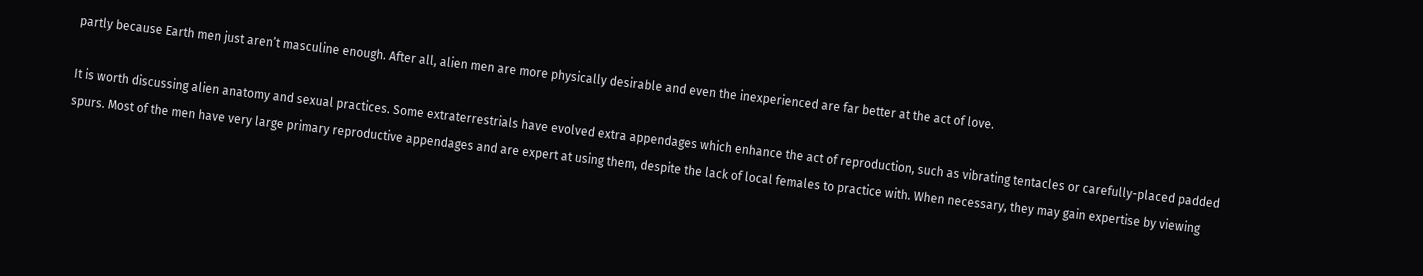partly because Earth men just aren’t masculine enough. After all, alien men are more physically desirable and even the inexperienced are far better at the act of love.

It is worth discussing alien anatomy and sexual practices. Some extraterrestrials have evolved extra appendages which enhance the act of reproduction, such as vibrating tentacles or carefully-placed padded spurs. Most of the men have very large primary reproductive appendages and are expert at using them, despite the lack of local females to practice with. When necessary, they may gain expertise by viewing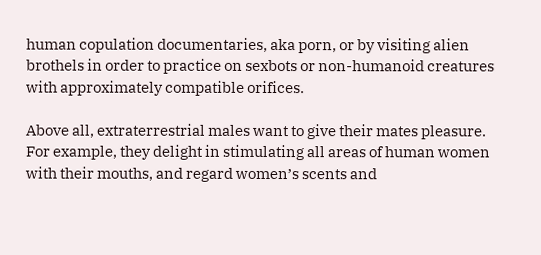human copulation documentaries, aka porn, or by visiting alien brothels in order to practice on sexbots or non-humanoid creatures with approximately compatible orifices.

Above all, extraterrestrial males want to give their mates pleasure. For example, they delight in stimulating all areas of human women with their mouths, and regard women’s scents and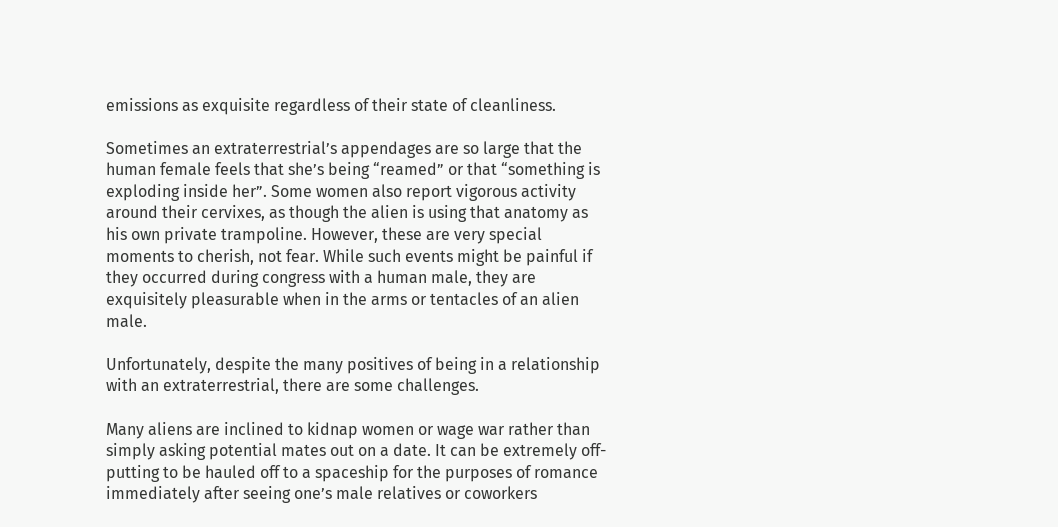emissions as exquisite regardless of their state of cleanliness.

Sometimes an extraterrestrial’s appendages are so large that the human female feels that she’s being “reamed” or that “something is exploding inside her”. Some women also report vigorous activity around their cervixes, as though the alien is using that anatomy as his own private trampoline. However, these are very special moments to cherish, not fear. While such events might be painful if they occurred during congress with a human male, they are exquisitely pleasurable when in the arms or tentacles of an alien male.

Unfortunately, despite the many positives of being in a relationship with an extraterrestrial, there are some challenges.

Many aliens are inclined to kidnap women or wage war rather than simply asking potential mates out on a date. It can be extremely off-putting to be hauled off to a spaceship for the purposes of romance immediately after seeing one’s male relatives or coworkers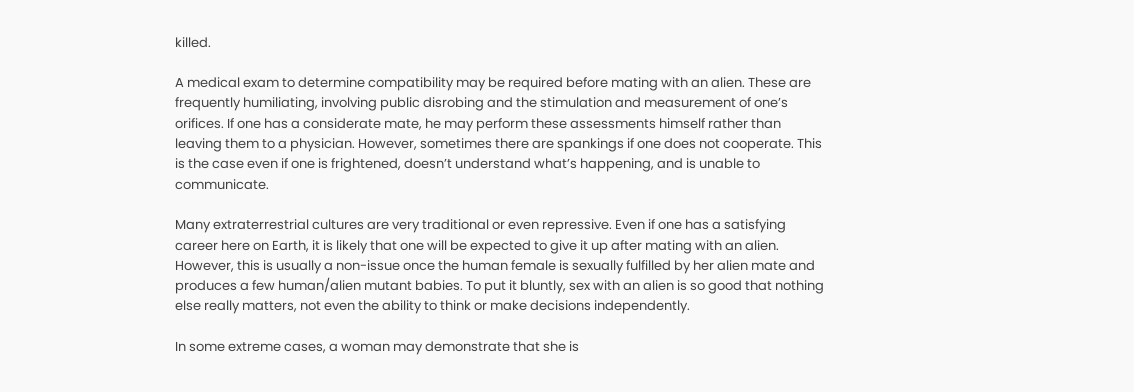killed.

A medical exam to determine compatibility may be required before mating with an alien. These are frequently humiliating, involving public disrobing and the stimulation and measurement of one’s orifices. If one has a considerate mate, he may perform these assessments himself rather than leaving them to a physician. However, sometimes there are spankings if one does not cooperate. This is the case even if one is frightened, doesn’t understand what’s happening, and is unable to communicate.

Many extraterrestrial cultures are very traditional or even repressive. Even if one has a satisfying career here on Earth, it is likely that one will be expected to give it up after mating with an alien. However, this is usually a non-issue once the human female is sexually fulfilled by her alien mate and produces a few human/alien mutant babies. To put it bluntly, sex with an alien is so good that nothing else really matters, not even the ability to think or make decisions independently.

In some extreme cases, a woman may demonstrate that she is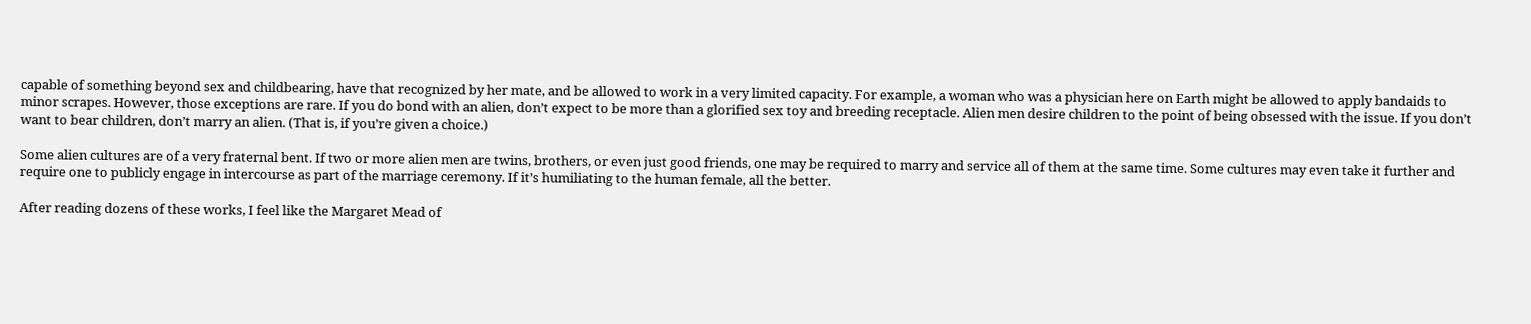capable of something beyond sex and childbearing, have that recognized by her mate, and be allowed to work in a very limited capacity. For example, a woman who was a physician here on Earth might be allowed to apply bandaids to minor scrapes. However, those exceptions are rare. If you do bond with an alien, don’t expect to be more than a glorified sex toy and breeding receptacle. Alien men desire children to the point of being obsessed with the issue. If you don’t want to bear children, don’t marry an alien. (That is, if you’re given a choice.)

Some alien cultures are of a very fraternal bent. If two or more alien men are twins, brothers, or even just good friends, one may be required to marry and service all of them at the same time. Some cultures may even take it further and require one to publicly engage in intercourse as part of the marriage ceremony. If it’s humiliating to the human female, all the better.

After reading dozens of these works, I feel like the Margaret Mead of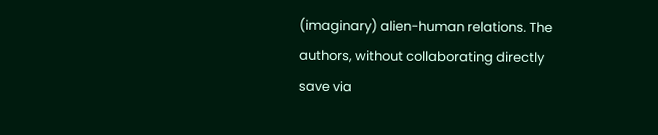(imaginary) alien-human relations. The authors, without collaborating directly save via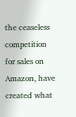the ceaseless competition for sales on Amazon, have created what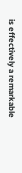is effectively a remarkable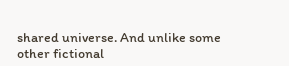shared universe. And unlike some other fictional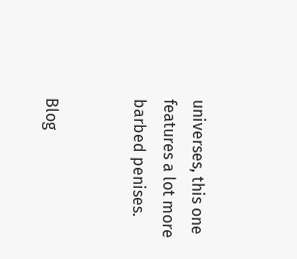universes, this one features a lot more barbed penises.


Blog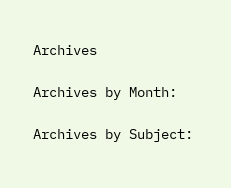Archives

Archives by Month:

Archives by Subject: